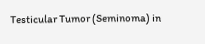Testicular Tumor (Seminoma) in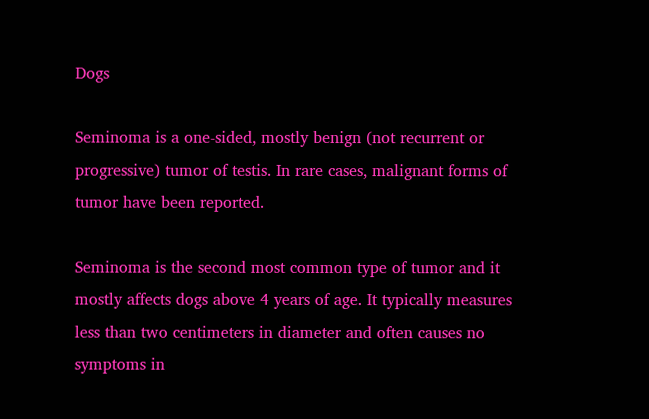Dogs

Seminoma is a one-sided, mostly benign (not recurrent or progressive) tumor of testis. In rare cases, malignant forms of tumor have been reported.

Seminoma is the second most common type of tumor and it mostly affects dogs above 4 years of age. It typically measures less than two centimeters in diameter and often causes no symptoms in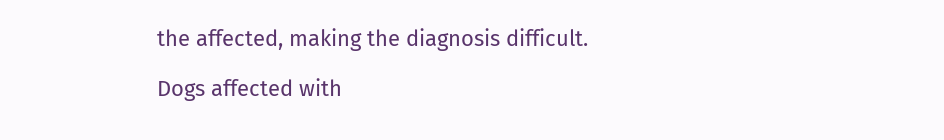the affected, making the diagnosis difficult.

Dogs affected with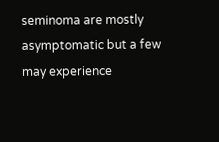seminoma are mostly asymptomatic but a few may experience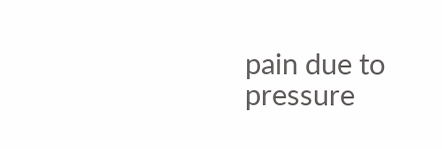pain due to pressure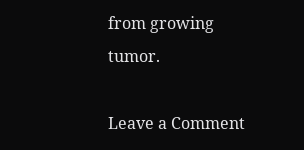from growing tumor.

Leave a Comment